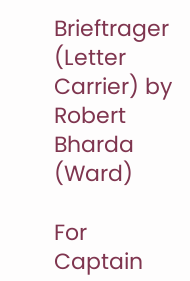Brieftrager (Letter Carrier) by Robert Bharda (Ward)

For Captain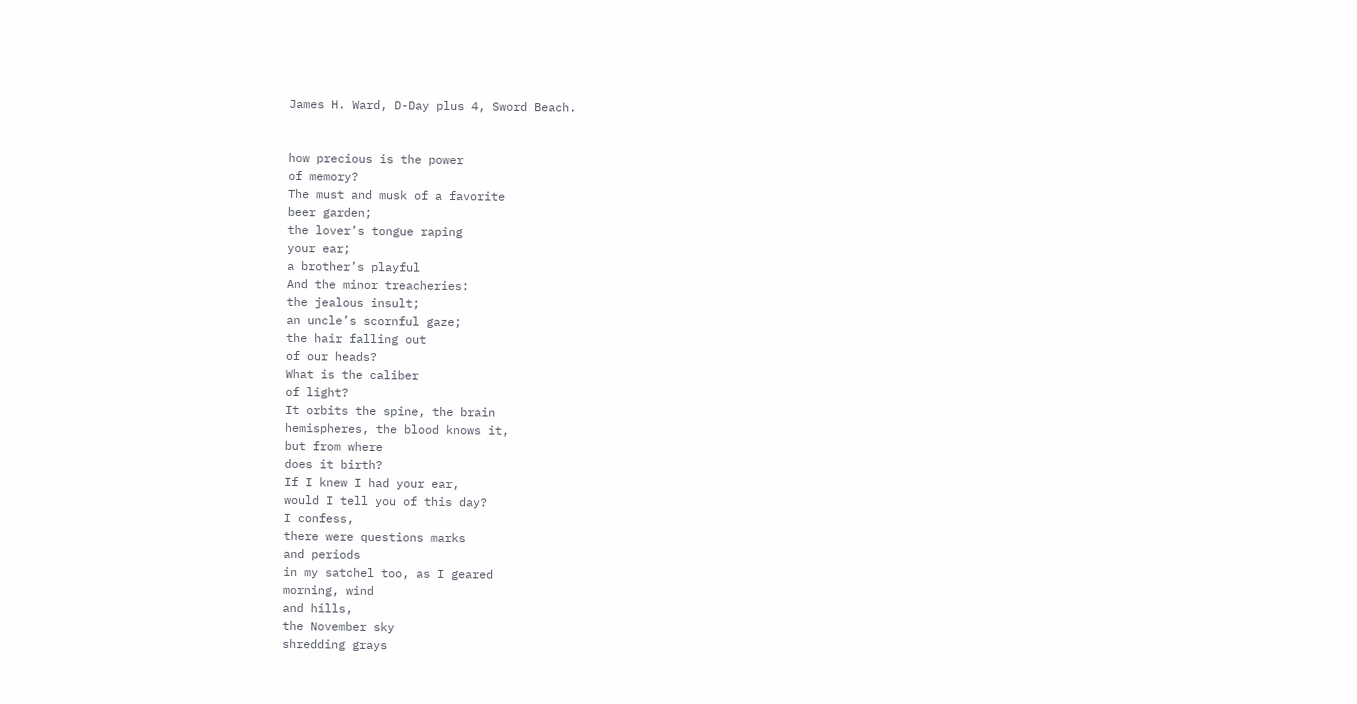James H. Ward, D-Day plus 4, Sword Beach.


how precious is the power
of memory?
The must and musk of a favorite
beer garden;
the lover’s tongue raping
your ear;
a brother’s playful
And the minor treacheries:
the jealous insult;
an uncle’s scornful gaze;
the hair falling out
of our heads?
What is the caliber
of light?
It orbits the spine, the brain
hemispheres, the blood knows it,
but from where
does it birth?
If I knew I had your ear,
would I tell you of this day?
I confess,
there were questions marks
and periods
in my satchel too, as I geared
morning, wind
and hills,
the November sky
shredding grays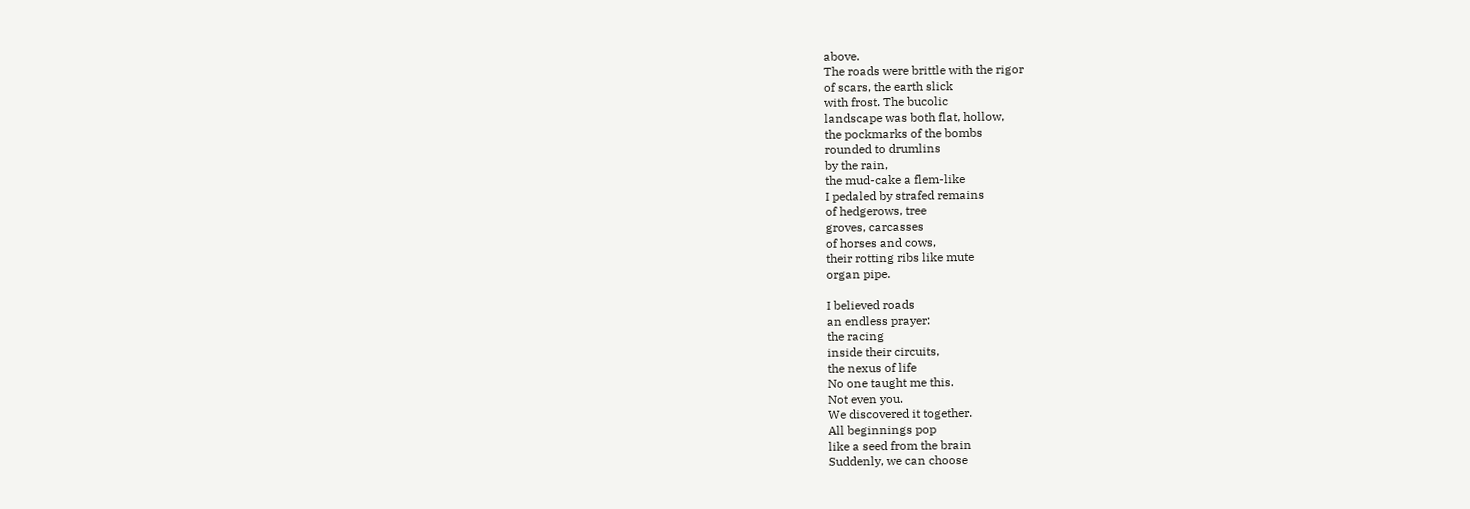above.
The roads were brittle with the rigor
of scars, the earth slick
with frost. The bucolic
landscape was both flat, hollow,
the pockmarks of the bombs
rounded to drumlins
by the rain,
the mud-cake a flem-like
I pedaled by strafed remains
of hedgerows, tree
groves, carcasses
of horses and cows,
their rotting ribs like mute
organ pipe.

I believed roads
an endless prayer:
the racing
inside their circuits,
the nexus of life
No one taught me this.
Not even you.
We discovered it together.
All beginnings pop
like a seed from the brain
Suddenly, we can choose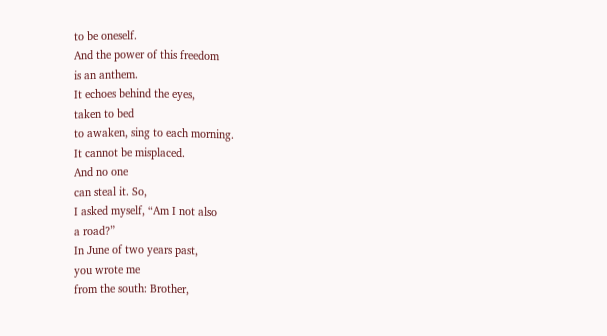to be oneself.
And the power of this freedom
is an anthem.
It echoes behind the eyes,
taken to bed
to awaken, sing to each morning.
It cannot be misplaced.
And no one
can steal it. So,
I asked myself, “Am I not also
a road?”
In June of two years past,
you wrote me
from the south: Brother,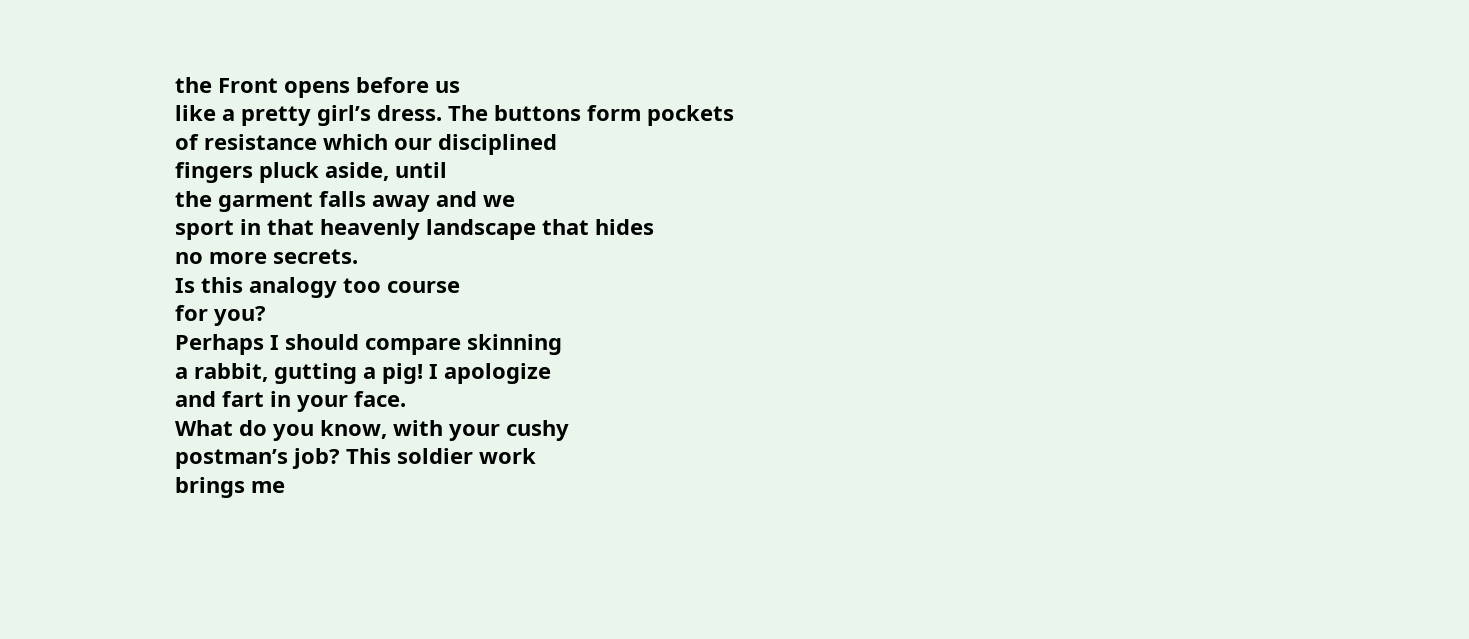the Front opens before us
like a pretty girl’s dress. The buttons form pockets
of resistance which our disciplined
fingers pluck aside, until
the garment falls away and we
sport in that heavenly landscape that hides
no more secrets.
Is this analogy too course
for you?
Perhaps I should compare skinning
a rabbit, gutting a pig! I apologize
and fart in your face.
What do you know, with your cushy
postman’s job? This soldier work
brings me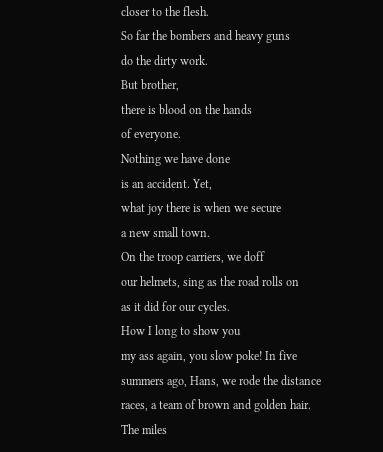closer to the flesh.
So far the bombers and heavy guns
do the dirty work.
But brother,
there is blood on the hands
of everyone.
Nothing we have done
is an accident. Yet,
what joy there is when we secure
a new small town.
On the troop carriers, we doff
our helmets, sing as the road rolls on
as it did for our cycles.
How I long to show you
my ass again, you slow poke! In five
summers ago, Hans, we rode the distance
races, a team of brown and golden hair.
The miles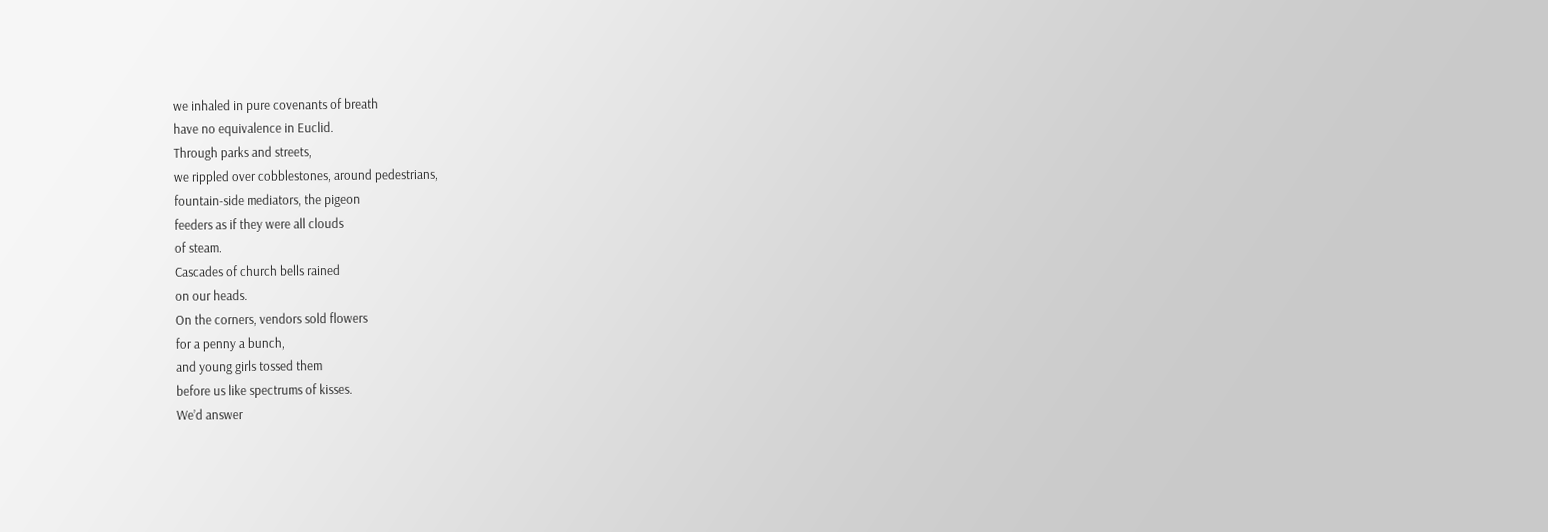we inhaled in pure covenants of breath
have no equivalence in Euclid.
Through parks and streets,
we rippled over cobblestones, around pedestrians,
fountain-side mediators, the pigeon
feeders as if they were all clouds
of steam.
Cascades of church bells rained
on our heads.
On the corners, vendors sold flowers
for a penny a bunch,
and young girls tossed them
before us like spectrums of kisses.
We’d answer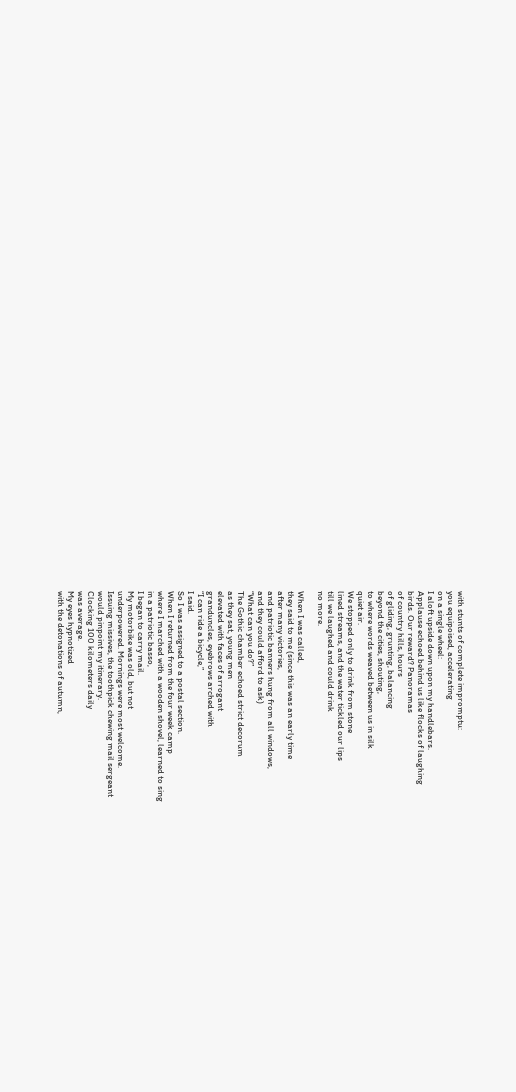with stunts of complete impromptu:
you equipoised, accelerating
on a single wheel:
I aloft upside down upon my handlebars.
Applause echoed behind us like flocks of laughing
birds. Our reward? Panoramas
of country hills, hours
of gliding, grunting, balancing
beyond the cities, shouting,
to where words weaved between us in silk
quiet air.
We stopped only to drink from stone
lined streams, and the water tickled our lips
till we laughed and could drink
no more.

When I was called,
they said to me (since this was an early time
after many victories,
and patriotic banners hung from all windows,
and they could afford to ask)
“What can you do?”
The Gothic chamber echoed strict decorum
as they sat, young men
elevated with faces of arrogant
granduncles, eyebrows arched with
“I can ride a bicycle,”
I said.
So I was assigned to a postal section.
When I returned from the four week camp
where I marched with a wooden shovel, learned to sing
in a patriotic basso,
I began to carry mail.
My motorbike was old, but not
underpowered. Mornings were most welcome.
Issuing missives, the toothpick chewing mail sergeant
would pinpoint my itinerary.
Clocking 100 kilometers daily
was average.
My eyes hypnotized
with the detonations of autumn,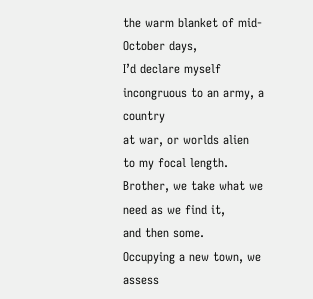the warm blanket of mid-October days,
I’d declare myself
incongruous to an army, a country
at war, or worlds alien
to my focal length.
Brother, we take what we need as we find it,
and then some.
Occupying a new town, we assess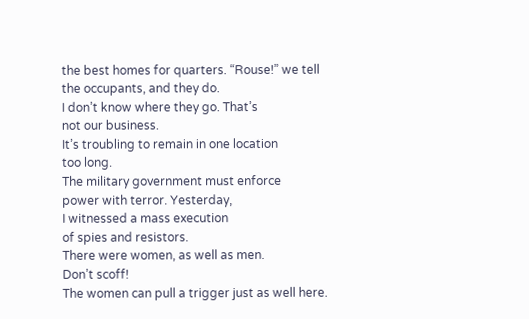the best homes for quarters. “Rouse!” we tell
the occupants, and they do.
I don’t know where they go. That’s
not our business.
It’s troubling to remain in one location
too long.
The military government must enforce
power with terror. Yesterday,
I witnessed a mass execution
of spies and resistors.
There were women, as well as men.
Don’t scoff!
The women can pull a trigger just as well here.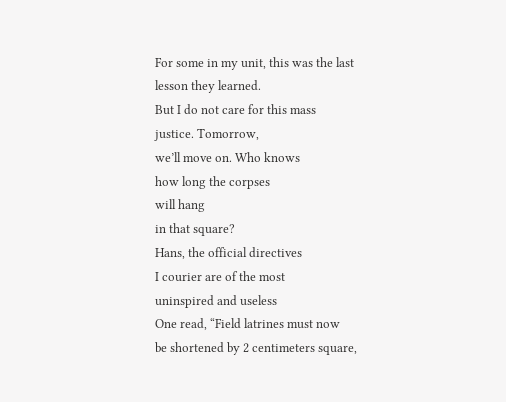For some in my unit, this was the last
lesson they learned.
But I do not care for this mass
justice. Tomorrow,
we’ll move on. Who knows
how long the corpses
will hang
in that square?
Hans, the official directives
I courier are of the most
uninspired and useless
One read, “Field latrines must now
be shortened by 2 centimeters square,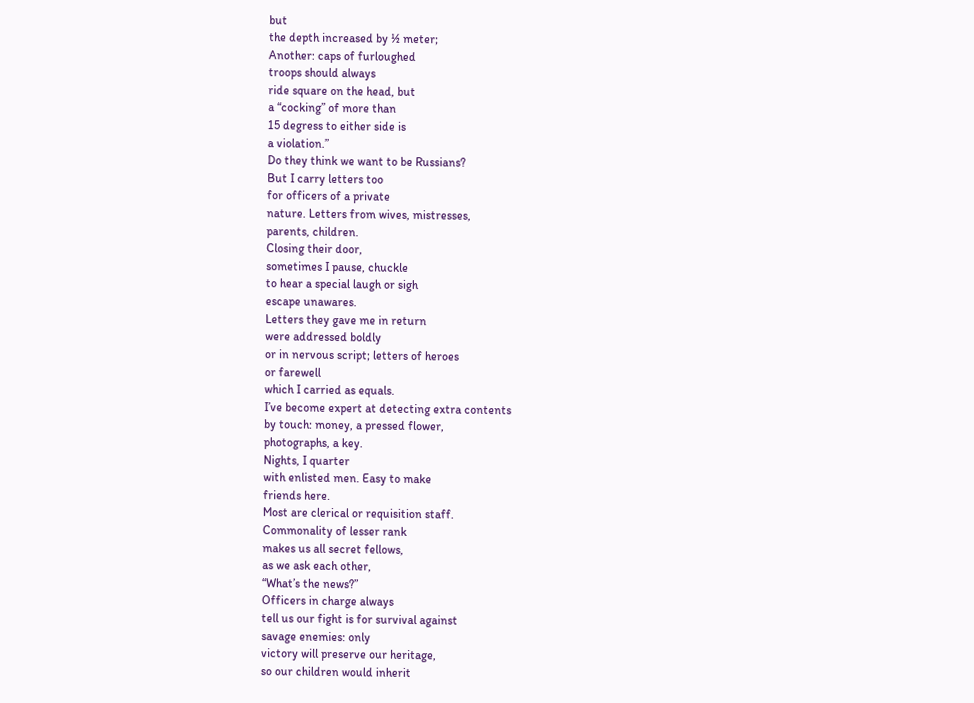but
the depth increased by ½ meter;
Another: caps of furloughed
troops should always
ride square on the head, but
a “cocking” of more than
15 degress to either side is
a violation.”
Do they think we want to be Russians?
But I carry letters too
for officers of a private
nature. Letters from wives, mistresses,
parents, children.
Closing their door,
sometimes I pause, chuckle
to hear a special laugh or sigh
escape unawares.
Letters they gave me in return
were addressed boldly
or in nervous script; letters of heroes
or farewell
which I carried as equals.
I’ve become expert at detecting extra contents
by touch: money, a pressed flower,
photographs, a key.
Nights, I quarter
with enlisted men. Easy to make
friends here.
Most are clerical or requisition staff.
Commonality of lesser rank
makes us all secret fellows,
as we ask each other,
“What’s the news?”
Officers in charge always
tell us our fight is for survival against
savage enemies: only
victory will preserve our heritage,
so our children would inherit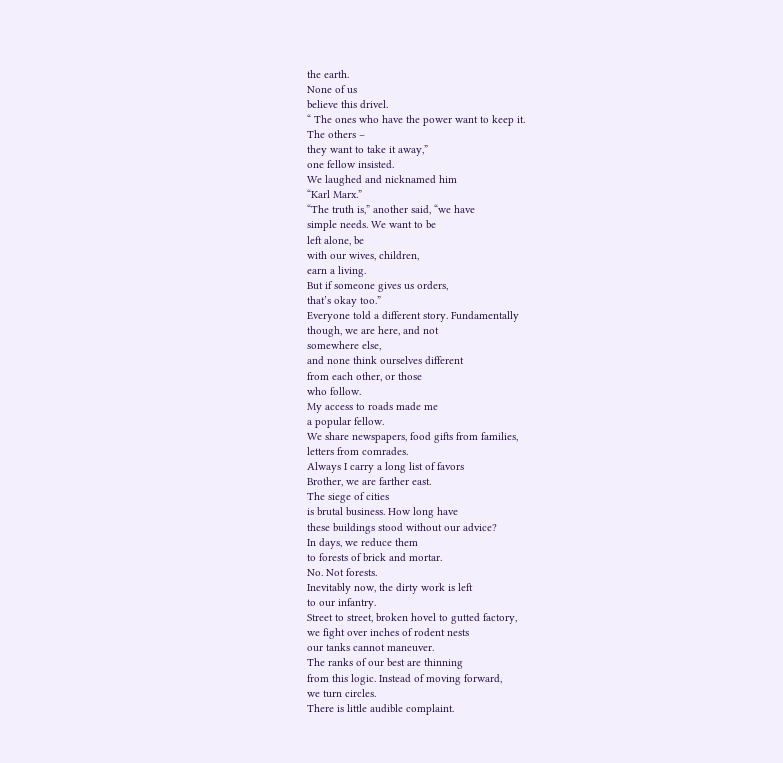the earth.
None of us
believe this drivel.
“ The ones who have the power want to keep it.
The others –
they want to take it away,”
one fellow insisted.
We laughed and nicknamed him
“Karl Marx.”
“The truth is,” another said, “we have
simple needs. We want to be
left alone, be
with our wives, children,
earn a living.
But if someone gives us orders,
that’s okay too.”
Everyone told a different story. Fundamentally
though, we are here, and not
somewhere else,
and none think ourselves different
from each other, or those
who follow.
My access to roads made me
a popular fellow.
We share newspapers, food gifts from families,
letters from comrades.
Always I carry a long list of favors
Brother, we are farther east.
The siege of cities
is brutal business. How long have
these buildings stood without our advice?
In days, we reduce them
to forests of brick and mortar.
No. Not forests.
Inevitably now, the dirty work is left
to our infantry.
Street to street, broken hovel to gutted factory,
we fight over inches of rodent nests
our tanks cannot maneuver.
The ranks of our best are thinning
from this logic. Instead of moving forward,
we turn circles.
There is little audible complaint.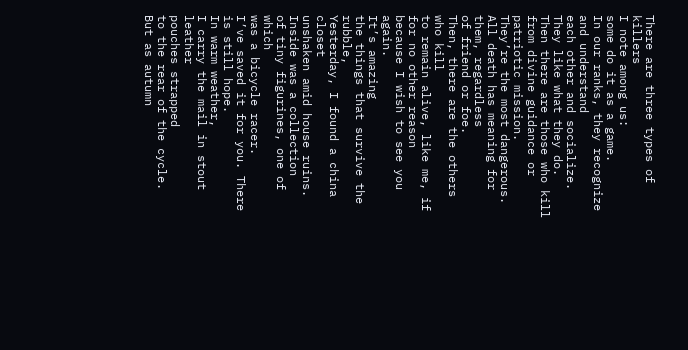There are three types of killers
I note among us:
some do it as a game.
In our ranks, they recognize and understand
each other and socialize.
They like what they do.
Then there are those who kill
from divine guidance or patriotic mission.
They’re the most dangerous.
All death has meaning for them, regardless
of friend or foe.
Then, there are the others who kill
to remain alive, like me, if for no other reason
because I wish to see you again.
It’s amazing
the things that survive the rubble,
Yesterday, I found a china closet
unshaken amid house ruins.
Inside was a collection
of tiny figurines, one of which
was a bicycle racer.
I’ve saved it for you. There is still hope.
In warm weather,
I carry the mail in stout leather
pouches strapped
to the rear of the cycle.
But as autumn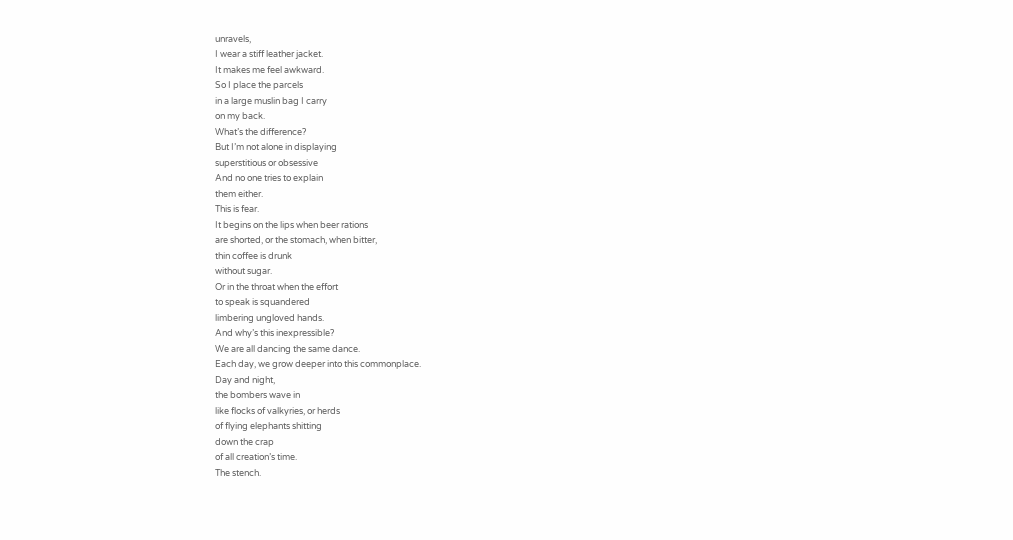unravels,
I wear a stiff leather jacket.
It makes me feel awkward.
So I place the parcels
in a large muslin bag I carry
on my back.
What’s the difference?
But I’m not alone in displaying
superstitious or obsessive
And no one tries to explain
them either.
This is fear.
It begins on the lips when beer rations
are shorted, or the stomach, when bitter,
thin coffee is drunk
without sugar.
Or in the throat when the effort
to speak is squandered
limbering ungloved hands.
And why’s this inexpressible?
We are all dancing the same dance.
Each day, we grow deeper into this commonplace.
Day and night,
the bombers wave in
like flocks of valkyries, or herds
of flying elephants shitting
down the crap
of all creation’s time.
The stench.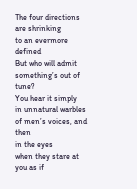The four directions are shrinking
to an evermore defined
But who will admit something’s out of tune?
You hear it simply
in unnatural warbles of men’s voices, and then
in the eyes
when they stare at you as if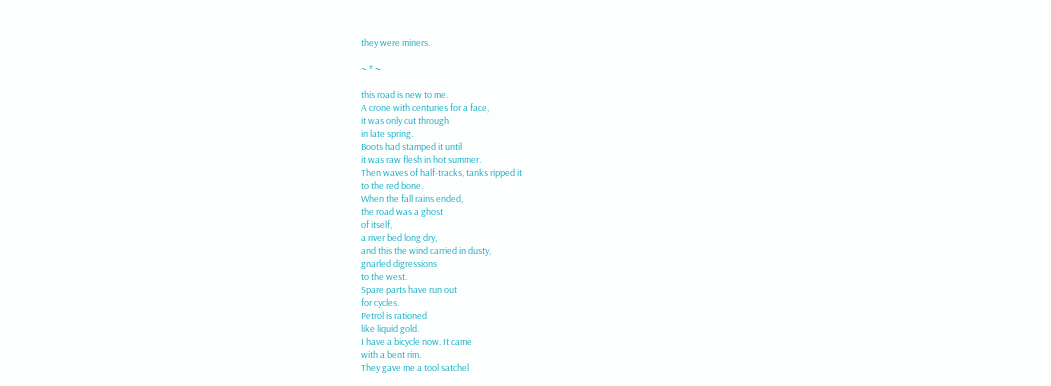they were miners.

~ * ~

this road is new to me.
A crone with centuries for a face,
it was only cut through
in late spring.
Boots had stamped it until
it was raw flesh in hot summer.
Then waves of half-tracks, tanks ripped it
to the red bone.
When the fall rains ended,
the road was a ghost
of itself,
a river bed long dry,
and this the wind carried in dusty,
gnarled digressions
to the west.
Spare parts have run out
for cycles.
Petrol is rationed
like liquid gold.
I have a bicycle now. It came
with a bent rim.
They gave me a tool satchel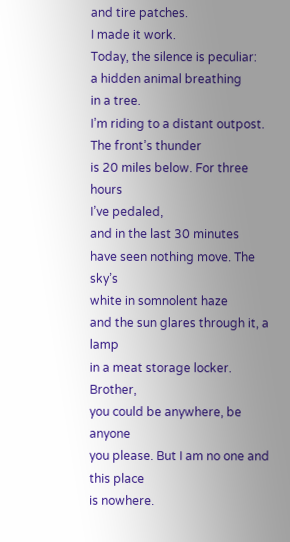and tire patches.
I made it work.
Today, the silence is peculiar:
a hidden animal breathing
in a tree.
I’m riding to a distant outpost.
The front’s thunder
is 20 miles below. For three hours
I’ve pedaled,
and in the last 30 minutes
have seen nothing move. The sky’s
white in somnolent haze
and the sun glares through it, a lamp
in a meat storage locker. Brother,
you could be anywhere, be anyone
you please. But I am no one and this place
is nowhere.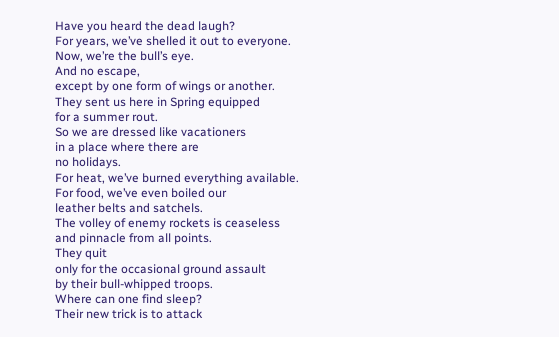Have you heard the dead laugh?
For years, we’ve shelled it out to everyone.
Now, we’re the bull’s eye.
And no escape,
except by one form of wings or another.
They sent us here in Spring equipped
for a summer rout.
So we are dressed like vacationers
in a place where there are
no holidays.
For heat, we’ve burned everything available.
For food, we’ve even boiled our
leather belts and satchels.
The volley of enemy rockets is ceaseless
and pinnacle from all points.
They quit
only for the occasional ground assault
by their bull-whipped troops.
Where can one find sleep?
Their new trick is to attack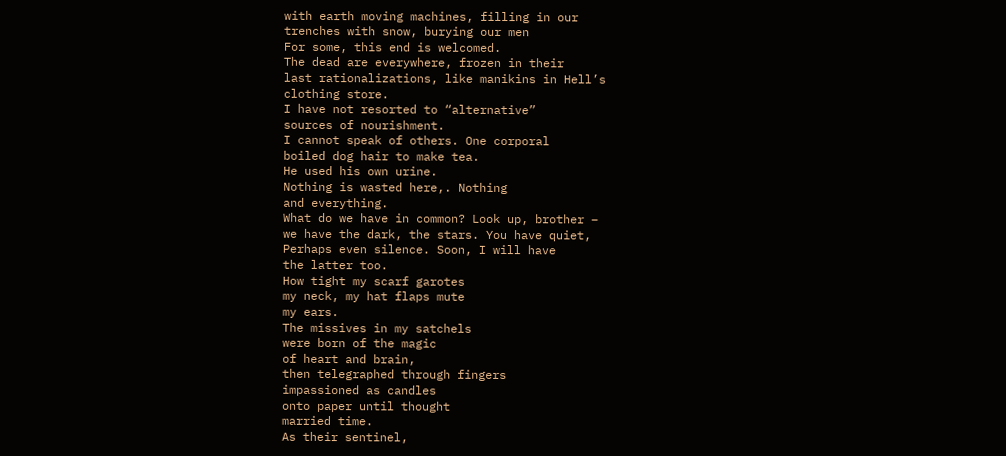with earth moving machines, filling in our
trenches with snow, burying our men
For some, this end is welcomed.
The dead are everywhere, frozen in their
last rationalizations, like manikins in Hell’s
clothing store.
I have not resorted to “alternative”
sources of nourishment.
I cannot speak of others. One corporal
boiled dog hair to make tea.
He used his own urine.
Nothing is wasted here,. Nothing
and everything.
What do we have in common? Look up, brother –
we have the dark, the stars. You have quiet,
Perhaps even silence. Soon, I will have
the latter too.
How tight my scarf garotes
my neck, my hat flaps mute
my ears.
The missives in my satchels
were born of the magic
of heart and brain,
then telegraphed through fingers
impassioned as candles
onto paper until thought
married time.
As their sentinel,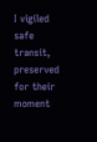I vigiled safe transit, preserved
for their moment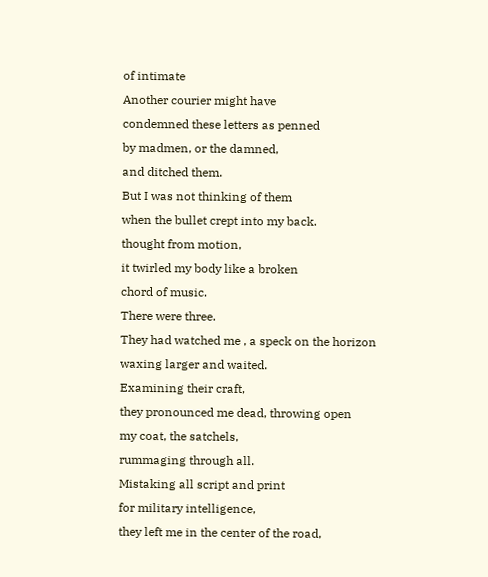of intimate
Another courier might have
condemned these letters as penned
by madmen, or the damned,
and ditched them.
But I was not thinking of them
when the bullet crept into my back.
thought from motion,
it twirled my body like a broken
chord of music.
There were three.
They had watched me , a speck on the horizon
waxing larger and waited.
Examining their craft,
they pronounced me dead, throwing open
my coat, the satchels,
rummaging through all.
Mistaking all script and print
for military intelligence,
they left me in the center of the road,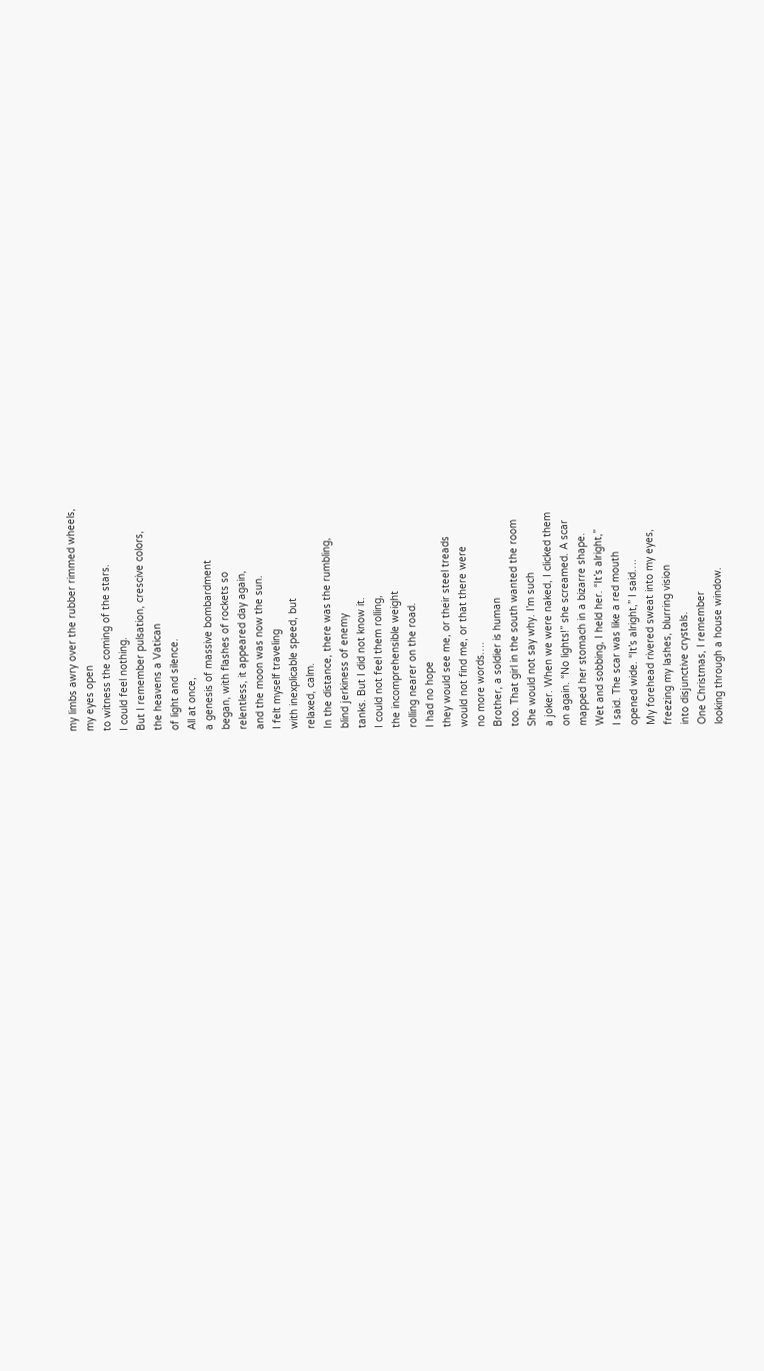my limbs awry over the rubber rimmed wheels,
my eyes open
to witness the coming of the stars.
I could feel nothing.
But I remember pulsation, crescive colors,
the heavens a Vatican
of light and silence.
All at once,
a genesis of massive bombardment
began, with flashes of rockets so
relentless, it appeared day again,
and the moon was now the sun.
I felt myself traveling
with inexplicable speed, but
relaxed, calm.
In the distance, there was the rumbling,
blind jerkiness of enemy
tanks. But I did not know it.
I could not feel them rolling,
the incomprehensible weight
rolling nearer on the road.
I had no hope
they would see me, or their steel treads
would not find me, or that there were
no more words….
Brother, a soldier is human
too. That girl in the south wanted the room
She would not say why. I’m such
a joker. When we were naked, I clicked them
on again. “No lights!” she screamed. A scar
mapped her stomach in a bizarre shape.
Wet and sobbing, I held her. “It’s alright,”
I said. The scar was like a red mouth
opened wide. “It’s alright,” I said….
My forehead rivered sweat into my eyes,
freezing my lashes, blurring vision
into disjunctive crystals.
One Christmas, I remember
looking through a house window.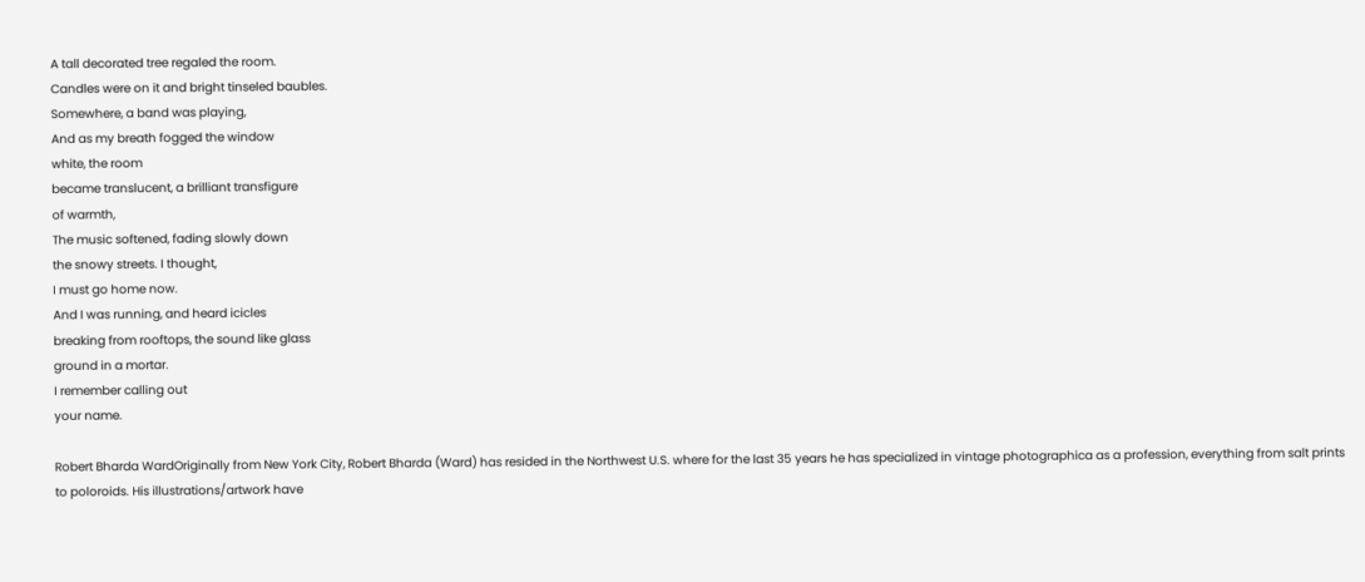A tall decorated tree regaled the room.
Candles were on it and bright tinseled baubles.
Somewhere, a band was playing,
And as my breath fogged the window
white, the room
became translucent, a brilliant transfigure
of warmth,
The music softened, fading slowly down
the snowy streets. I thought,
I must go home now.
And I was running, and heard icicles
breaking from rooftops, the sound like glass
ground in a mortar.
I remember calling out
your name.

Robert Bharda WardOriginally from New York City, Robert Bharda (Ward) has resided in the Northwest U.S. where for the last 35 years he has specialized in vintage photographica as a profession, everything from salt prints to poloroids. His illustrations/artwork have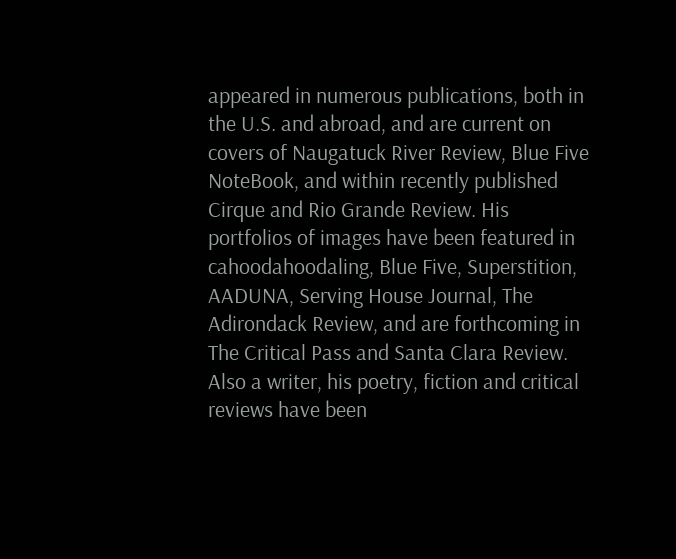appeared in numerous publications, both in the U.S. and abroad, and are current on covers of Naugatuck River Review, Blue Five NoteBook, and within recently published Cirque and Rio Grande Review. His portfolios of images have been featured in cahoodahoodaling, Blue Five, Superstition, AADUNA, Serving House Journal, The Adirondack Review, and are forthcoming in The Critical Pass and Santa Clara Review. Also a writer, his poetry, fiction and critical reviews have been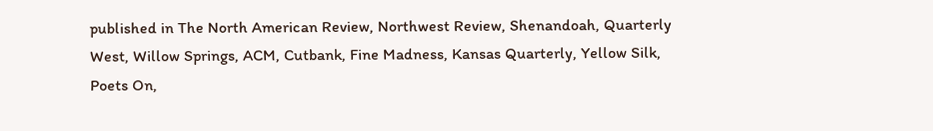published in The North American Review, Northwest Review, Shenandoah, Quarterly West, Willow Springs, ACM, Cutbank, Fine Madness, Kansas Quarterly, Yellow Silk, Poets On,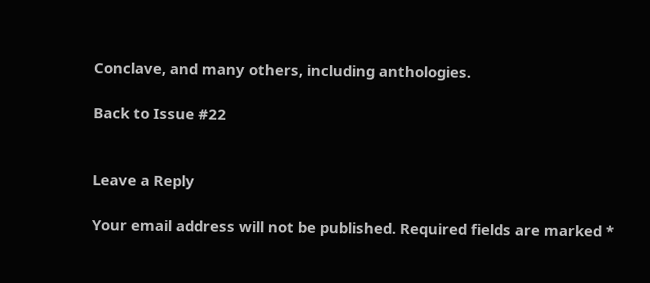Conclave, and many others, including anthologies.

Back to Issue #22


Leave a Reply

Your email address will not be published. Required fields are marked *